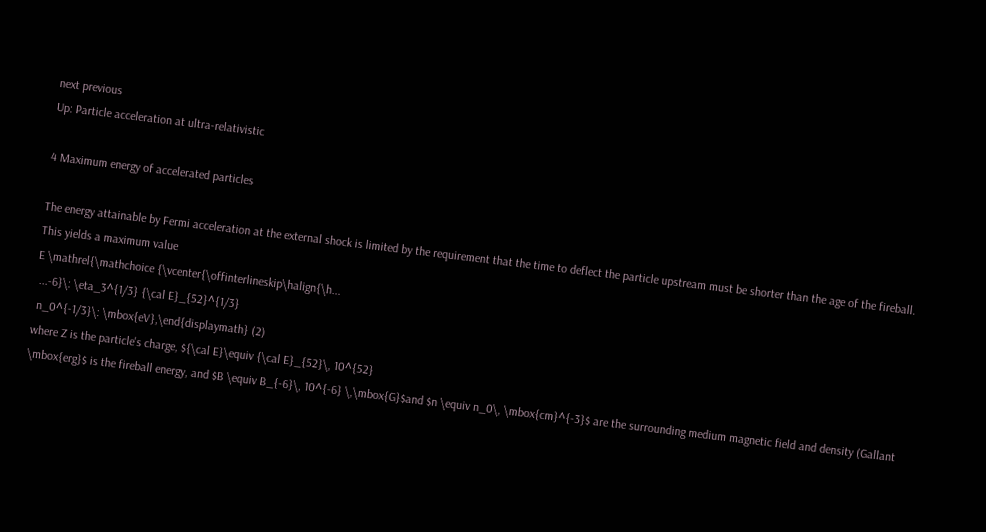next previous
Up: Particle acceleration at ultra-relativistic

4 Maximum energy of accelerated particles

The energy attainable by Fermi acceleration at the external shock is limited by the requirement that the time to deflect the particle upstream must be shorter than the age of the fireball. This yields a maximum value
E \mathrel{\mathchoice {\vcenter{\offinterlineskip\halign{\h...
 ...-6}\: \eta_3^{1/3} {\cal E}_{52}^{1/3}
 n_0^{-1/3}\: \mbox{eV},\end{displaymath} (2)
where Z is the particle's charge, ${\cal E}\equiv {\cal E}_{52}\, 10^{52}
\mbox{erg}$ is the fireball energy, and $B \equiv B_{-6}\, 10^{-6} \,\mbox{G}$and $n \equiv n_0\, \mbox{cm}^{-3}$ are the surrounding medium magnetic field and density (Gallant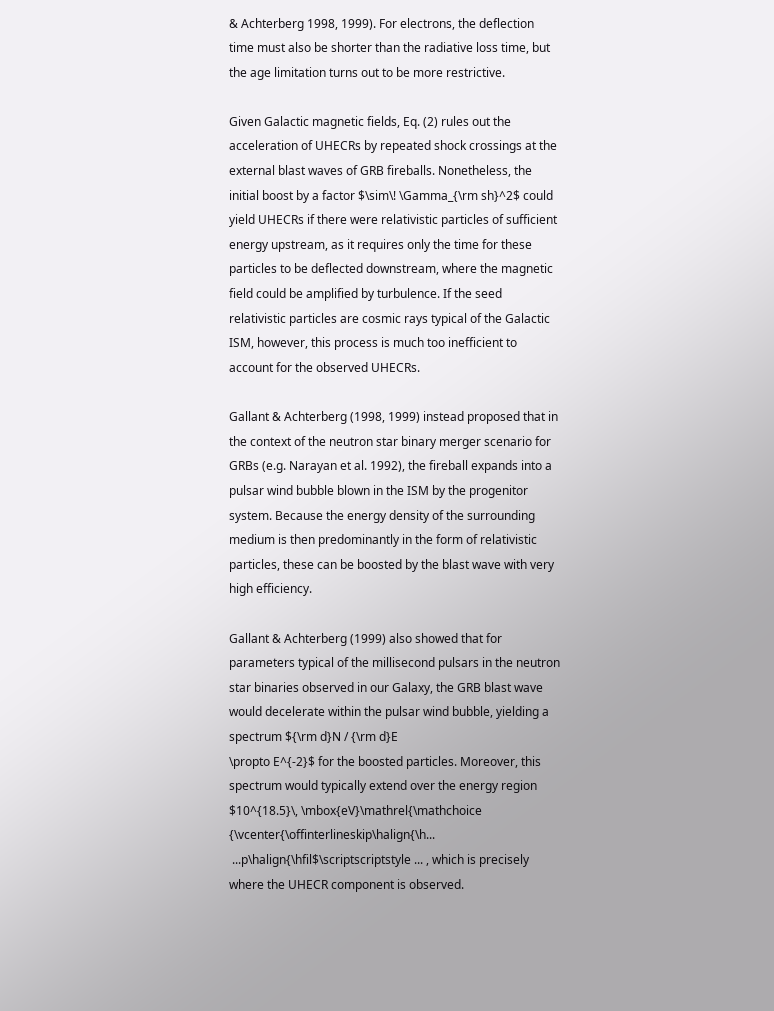& Achterberg 1998, 1999). For electrons, the deflection time must also be shorter than the radiative loss time, but the age limitation turns out to be more restrictive.

Given Galactic magnetic fields, Eq. (2) rules out the acceleration of UHECRs by repeated shock crossings at the external blast waves of GRB fireballs. Nonetheless, the initial boost by a factor $\sim\! \Gamma_{\rm sh}^2$ could yield UHECRs if there were relativistic particles of sufficient energy upstream, as it requires only the time for these particles to be deflected downstream, where the magnetic field could be amplified by turbulence. If the seed relativistic particles are cosmic rays typical of the Galactic ISM, however, this process is much too inefficient to account for the observed UHECRs.

Gallant & Achterberg (1998, 1999) instead proposed that in the context of the neutron star binary merger scenario for GRBs (e.g. Narayan et al. 1992), the fireball expands into a pulsar wind bubble blown in the ISM by the progenitor system. Because the energy density of the surrounding medium is then predominantly in the form of relativistic particles, these can be boosted by the blast wave with very high efficiency.

Gallant & Achterberg (1999) also showed that for parameters typical of the millisecond pulsars in the neutron star binaries observed in our Galaxy, the GRB blast wave would decelerate within the pulsar wind bubble, yielding a spectrum ${\rm d}N / {\rm d}E
\propto E^{-2}$ for the boosted particles. Moreover, this spectrum would typically extend over the energy region $10^{18.5}\, \mbox{eV}\mathrel{\mathchoice {\vcenter{\offinterlineskip\halign{\h...
 ...p\halign{\hfil$\scriptscriptstyle ... , which is precisely where the UHECR component is observed.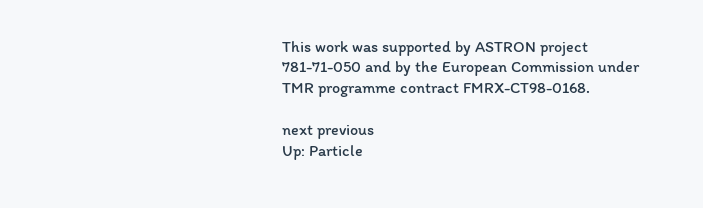This work was supported by ASTRON project 781-71-050 and by the European Commission under TMR programme contract FMRX-CT98-0168.

next previous
Up: Particle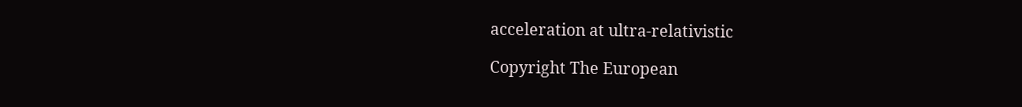acceleration at ultra-relativistic

Copyright The European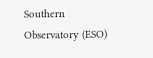Southern Observatory (ESO)